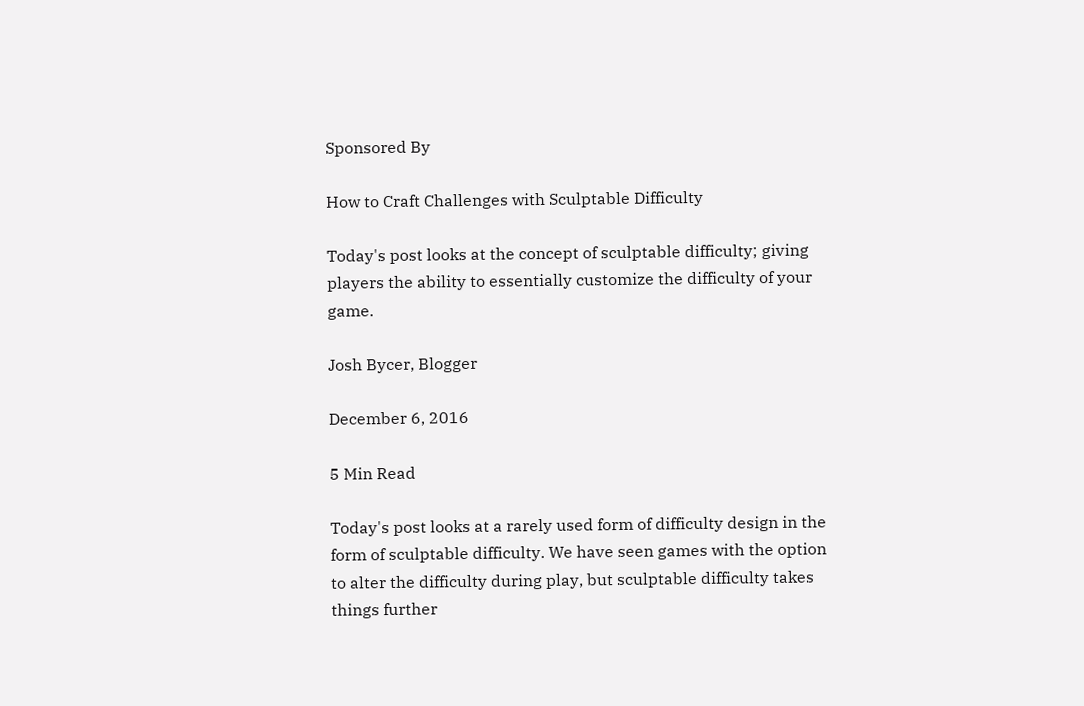Sponsored By

How to Craft Challenges with Sculptable Difficulty

Today's post looks at the concept of sculptable difficulty; giving players the ability to essentially customize the difficulty of your game.

Josh Bycer, Blogger

December 6, 2016

5 Min Read

Today's post looks at a rarely used form of difficulty design in the form of sculptable difficulty. We have seen games with the option to alter the difficulty during play, but sculptable difficulty takes things further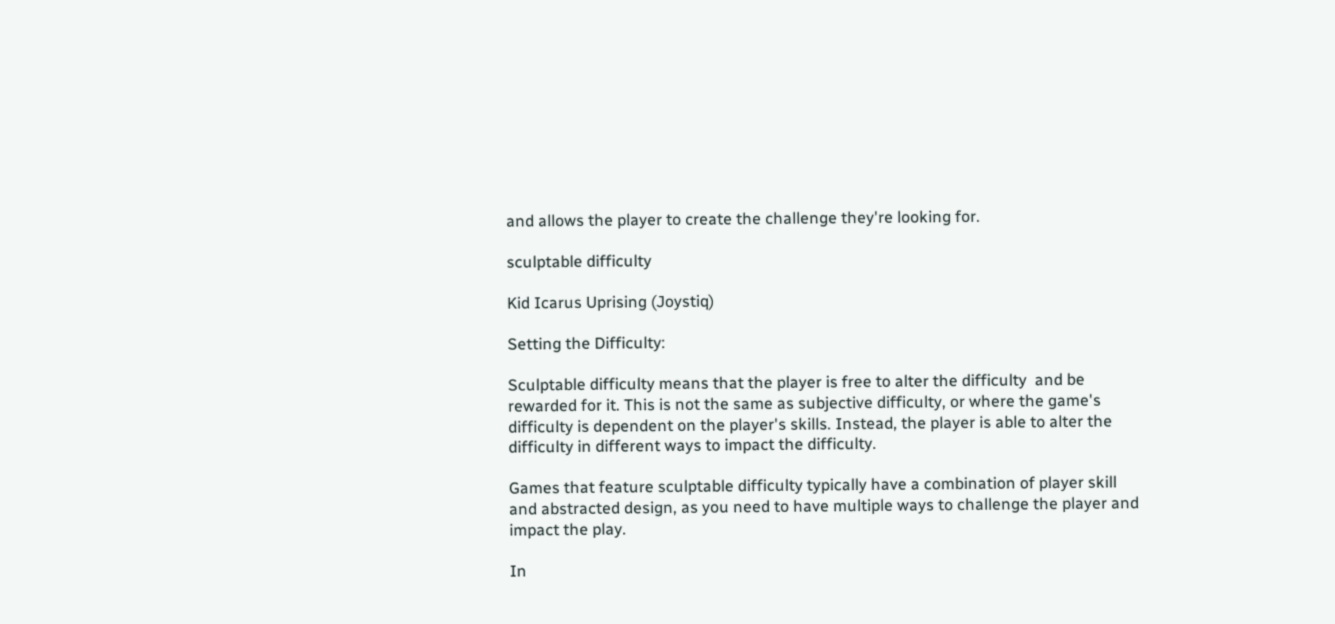and allows the player to create the challenge they're looking for.

sculptable difficulty

Kid Icarus Uprising (Joystiq)

Setting the Difficulty:

Sculptable difficulty means that the player is free to alter the difficulty  and be rewarded for it. This is not the same as subjective difficulty, or where the game's difficulty is dependent on the player's skills. Instead, the player is able to alter the difficulty in different ways to impact the difficulty.

Games that feature sculptable difficulty typically have a combination of player skill and abstracted design, as you need to have multiple ways to challenge the player and impact the play.

In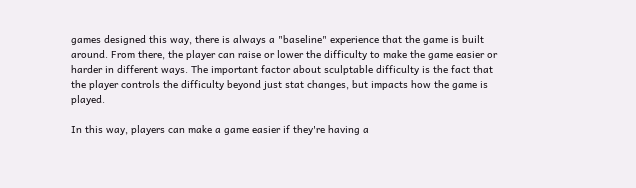games designed this way, there is always a "baseline" experience that the game is built around. From there, the player can raise or lower the difficulty to make the game easier or harder in different ways. The important factor about sculptable difficulty is the fact that the player controls the difficulty beyond just stat changes, but impacts how the game is played.

In this way, players can make a game easier if they're having a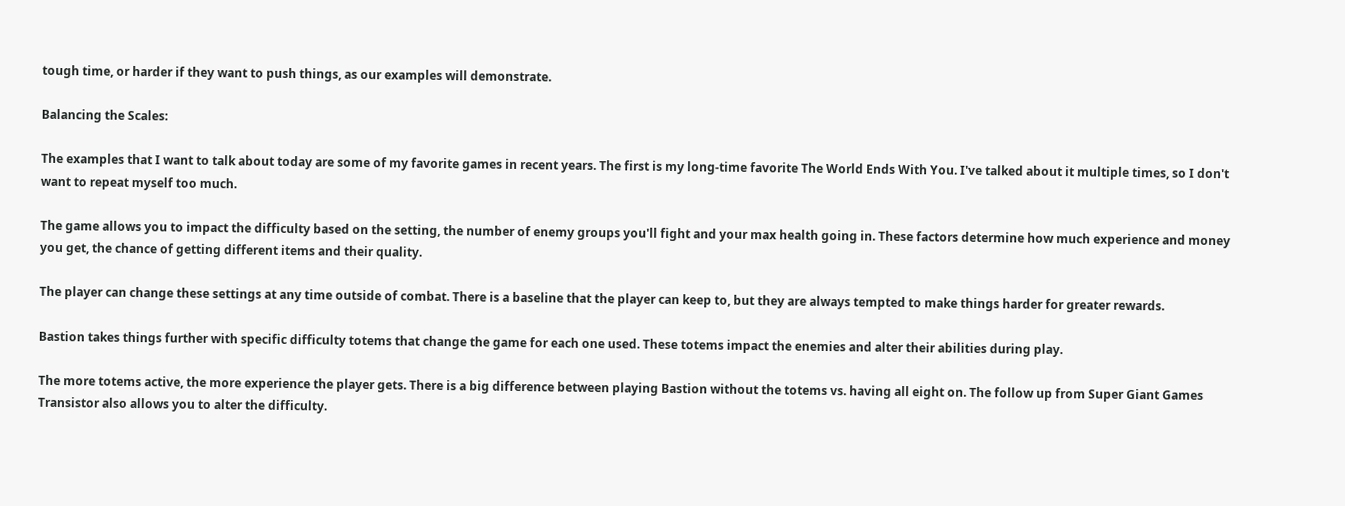tough time, or harder if they want to push things, as our examples will demonstrate.

Balancing the Scales:

The examples that I want to talk about today are some of my favorite games in recent years. The first is my long-time favorite The World Ends With You. I've talked about it multiple times, so I don't want to repeat myself too much.

The game allows you to impact the difficulty based on the setting, the number of enemy groups you'll fight and your max health going in. These factors determine how much experience and money you get, the chance of getting different items and their quality.

The player can change these settings at any time outside of combat. There is a baseline that the player can keep to, but they are always tempted to make things harder for greater rewards.

Bastion takes things further with specific difficulty totems that change the game for each one used. These totems impact the enemies and alter their abilities during play.

The more totems active, the more experience the player gets. There is a big difference between playing Bastion without the totems vs. having all eight on. The follow up from Super Giant Games Transistor also allows you to alter the difficulty.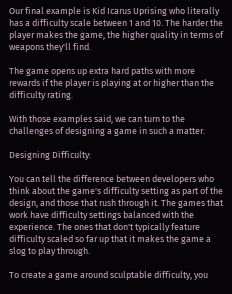Our final example is Kid Icarus Uprising who literally has a difficulty scale between 1 and 10. The harder the player makes the game, the higher quality in terms of weapons they'll find.

The game opens up extra hard paths with more rewards if the player is playing at or higher than the difficulty rating.

With those examples said, we can turn to the challenges of designing a game in such a matter.

Designing Difficulty:

You can tell the difference between developers who think about the game's difficulty setting as part of the design, and those that rush through it. The games that work have difficulty settings balanced with the experience. The ones that don't typically feature difficulty scaled so far up that it makes the game a slog to play through.

To create a game around sculptable difficulty, you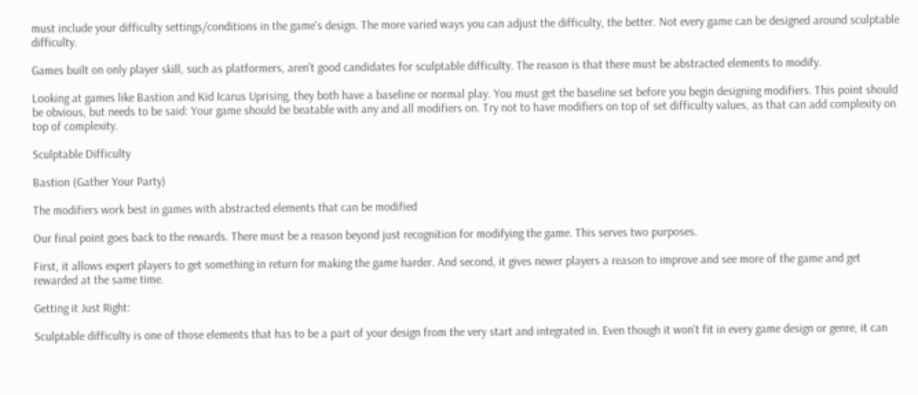must include your difficulty settings/conditions in the game's design. The more varied ways you can adjust the difficulty, the better. Not every game can be designed around sculptable difficulty.

Games built on only player skill, such as platformers, aren't good candidates for sculptable difficulty. The reason is that there must be abstracted elements to modify.

Looking at games like Bastion and Kid Icarus Uprising, they both have a baseline or normal play. You must get the baseline set before you begin designing modifiers. This point should be obvious, but needs to be said: Your game should be beatable with any and all modifiers on. Try not to have modifiers on top of set difficulty values, as that can add complexity on top of complexity.

Sculptable Difficulty

Bastion (Gather Your Party)

The modifiers work best in games with abstracted elements that can be modified

Our final point goes back to the rewards. There must be a reason beyond just recognition for modifying the game. This serves two purposes.

First, it allows expert players to get something in return for making the game harder. And second, it gives newer players a reason to improve and see more of the game and get rewarded at the same time.

Getting it Just Right:

Sculptable difficulty is one of those elements that has to be a part of your design from the very start and integrated in. Even though it won't fit in every game design or genre, it can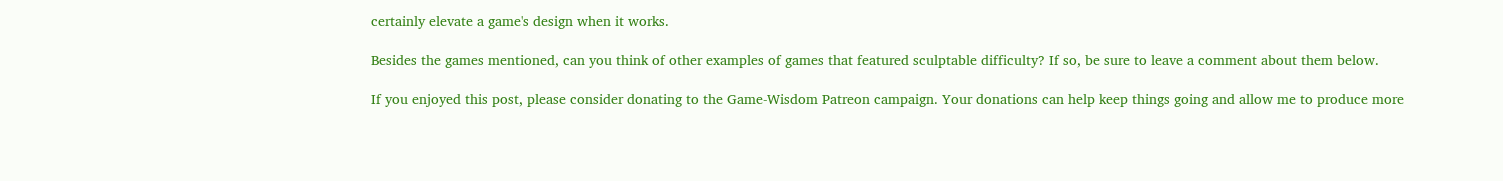certainly elevate a game's design when it works.

Besides the games mentioned, can you think of other examples of games that featured sculptable difficulty? If so, be sure to leave a comment about them below.

If you enjoyed this post, please consider donating to the Game-Wisdom Patreon campaign. Your donations can help keep things going and allow me to produce more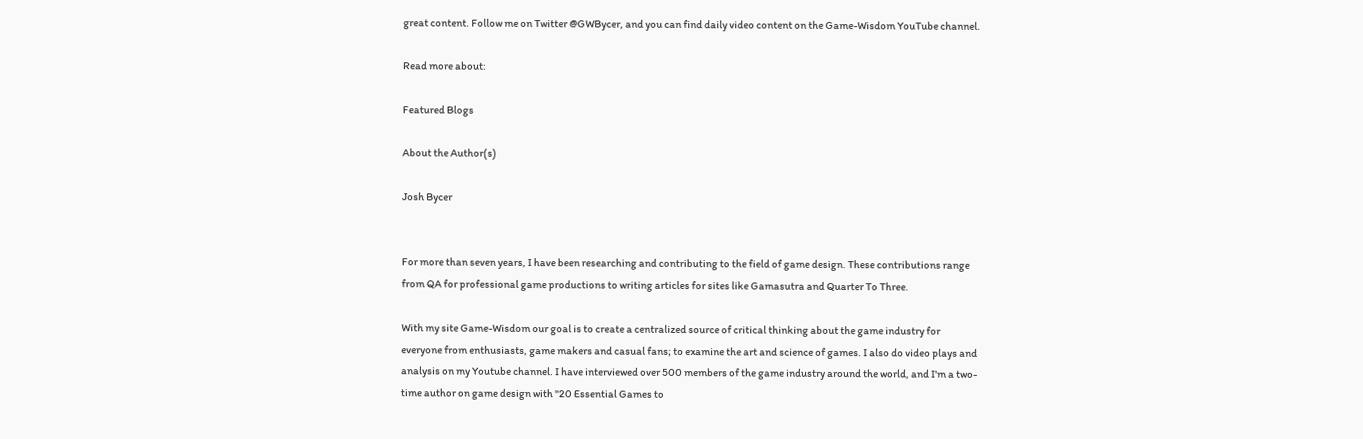great content. Follow me on Twitter @GWBycer, and you can find daily video content on the Game-Wisdom YouTube channel.

Read more about:

Featured Blogs

About the Author(s)

Josh Bycer


For more than seven years, I have been researching and contributing to the field of game design. These contributions range from QA for professional game productions to writing articles for sites like Gamasutra and Quarter To Three.

With my site Game-Wisdom our goal is to create a centralized source of critical thinking about the game industry for everyone from enthusiasts, game makers and casual fans; to examine the art and science of games. I also do video plays and analysis on my Youtube channel. I have interviewed over 500 members of the game industry around the world, and I'm a two-time author on game design with "20 Essential Games to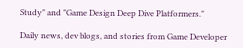Study" and "Game Design Deep Dive Platformers."

Daily news, dev blogs, and stories from Game Developer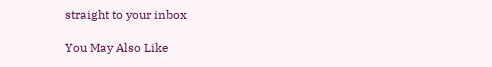straight to your inbox

You May Also Like